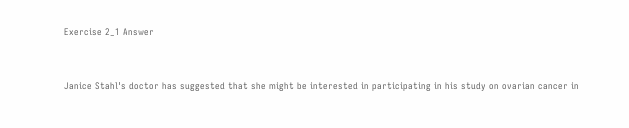Exercise 2_1 Answer


Janice Stahl's doctor has suggested that she might be interested in participating in his study on ovarian cancer in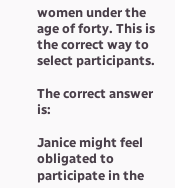women under the age of forty. This is the correct way to select participants.

The correct answer is:

Janice might feel obligated to participate in the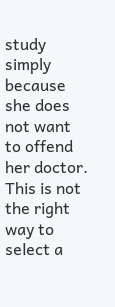study simply because she does not want to offend her doctor. This is not the right way to select a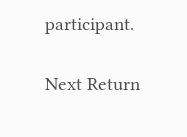participant.

Next Return